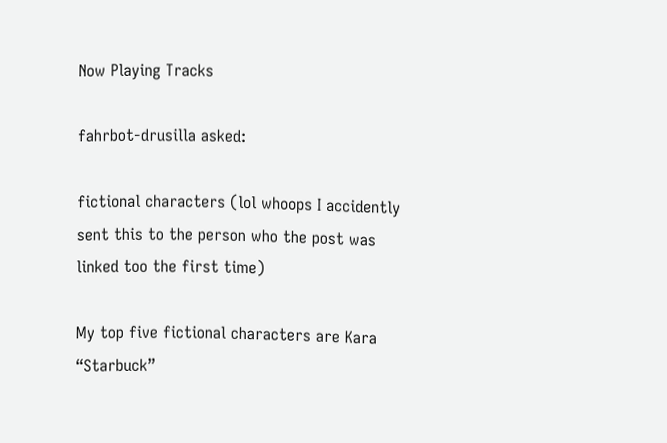Now Playing Tracks

fahrbot-drusilla asked:

fictional characters (lol whoops I accidently sent this to the person who the post was linked too the first time)

My top five fictional characters are Kara “Starbuck”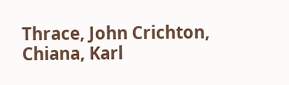Thrace, John Crichton, Chiana, Karl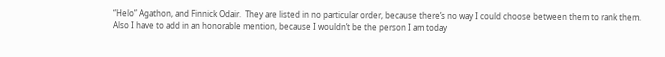“Helo” Agathon, and Finnick Odair.  They are listed in no particular order, because there’s no way I could choose between them to rank them.  Also I have to add in an honorable mention, because I wouldn’t be the person I am today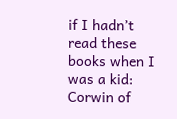if I hadn’t read these books when I was a kid:  Corwin of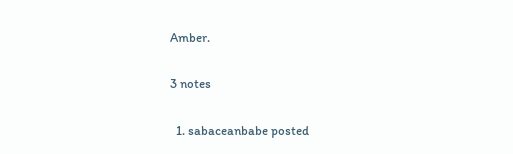Amber.

3 notes

  1. sabaceanbabe posted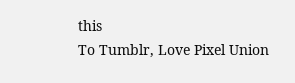this
To Tumblr, Love Pixel Union